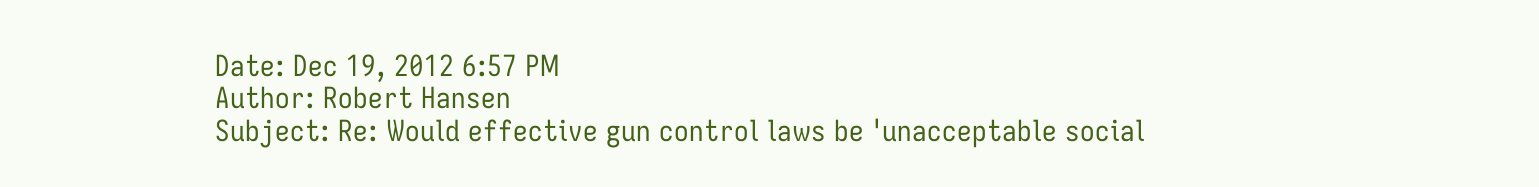Date: Dec 19, 2012 6:57 PM
Author: Robert Hansen
Subject: Re: Would effective gun control laws be 'unacceptable social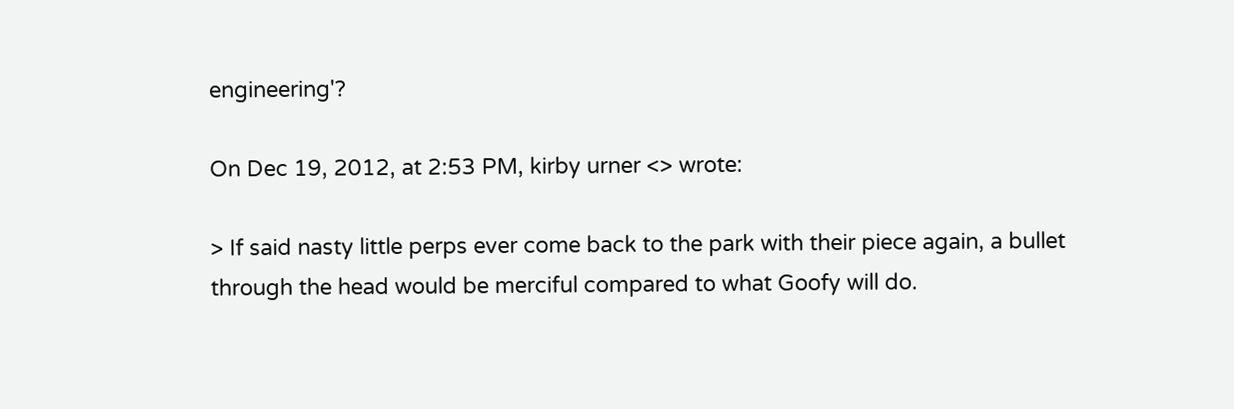engineering'?

On Dec 19, 2012, at 2:53 PM, kirby urner <> wrote:

> If said nasty little perps ever come back to the park with their piece again, a bullet through the head would be merciful compared to what Goofy will do.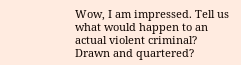Wow, I am impressed. Tell us what would happen to an actual violent criminal? Drawn and quartered?